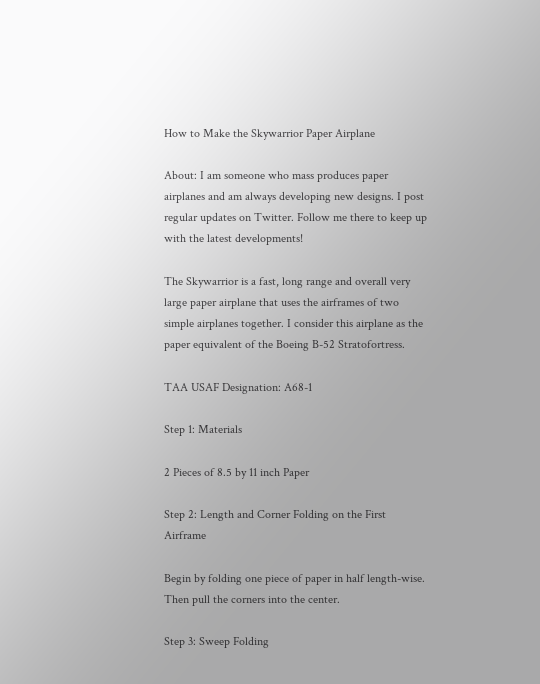How to Make the Skywarrior Paper Airplane

About: I am someone who mass produces paper airplanes and am always developing new designs. I post regular updates on Twitter. Follow me there to keep up with the latest developments!

The Skywarrior is a fast, long range and overall very large paper airplane that uses the airframes of two simple airplanes together. I consider this airplane as the paper equivalent of the Boeing B-52 Stratofortress.

TAA USAF Designation: A68-1

Step 1: Materials

2 Pieces of 8.5 by 11 inch Paper

Step 2: Length and Corner Folding on the First Airframe

Begin by folding one piece of paper in half length-wise. Then pull the corners into the center.

Step 3: Sweep Folding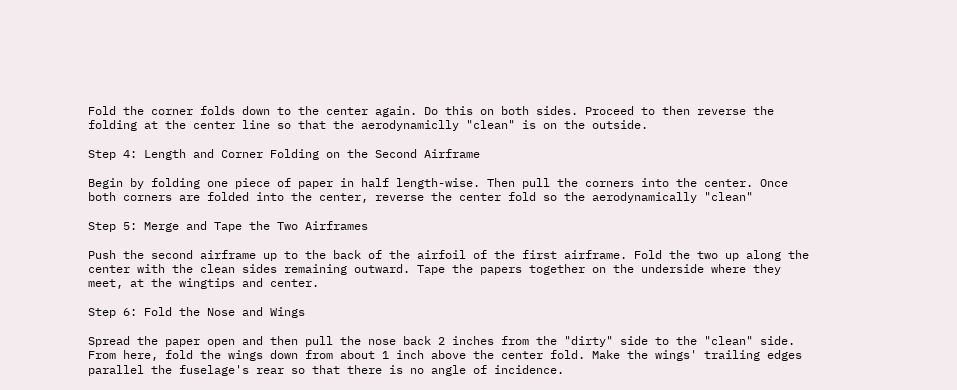Fold the corner folds down to the center again. Do this on both sides. Proceed to then reverse the folding at the center line so that the aerodynamiclly "clean" is on the outside.

Step 4: Length and Corner Folding on the Second Airframe

Begin by folding one piece of paper in half length-wise. Then pull the corners into the center. Once both corners are folded into the center, reverse the center fold so the aerodynamically "clean"

Step 5: Merge and Tape the Two Airframes

Push the second airframe up to the back of the airfoil of the first airframe. Fold the two up along the center with the clean sides remaining outward. Tape the papers together on the underside where they meet, at the wingtips and center.

Step 6: Fold the Nose and Wings

Spread the paper open and then pull the nose back 2 inches from the "dirty" side to the "clean" side. From here, fold the wings down from about 1 inch above the center fold. Make the wings' trailing edges parallel the fuselage's rear so that there is no angle of incidence.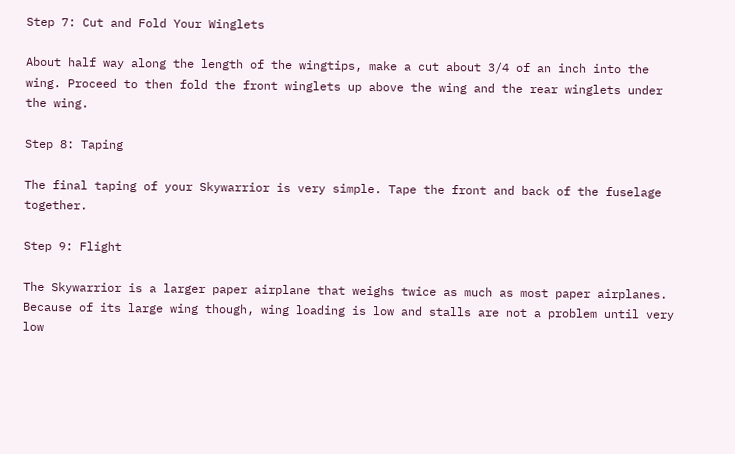Step 7: Cut and Fold Your Winglets

About half way along the length of the wingtips, make a cut about 3/4 of an inch into the wing. Proceed to then fold the front winglets up above the wing and the rear winglets under the wing.

Step 8: Taping

The final taping of your Skywarrior is very simple. Tape the front and back of the fuselage together.

Step 9: Flight

The Skywarrior is a larger paper airplane that weighs twice as much as most paper airplanes. Because of its large wing though, wing loading is low and stalls are not a problem until very low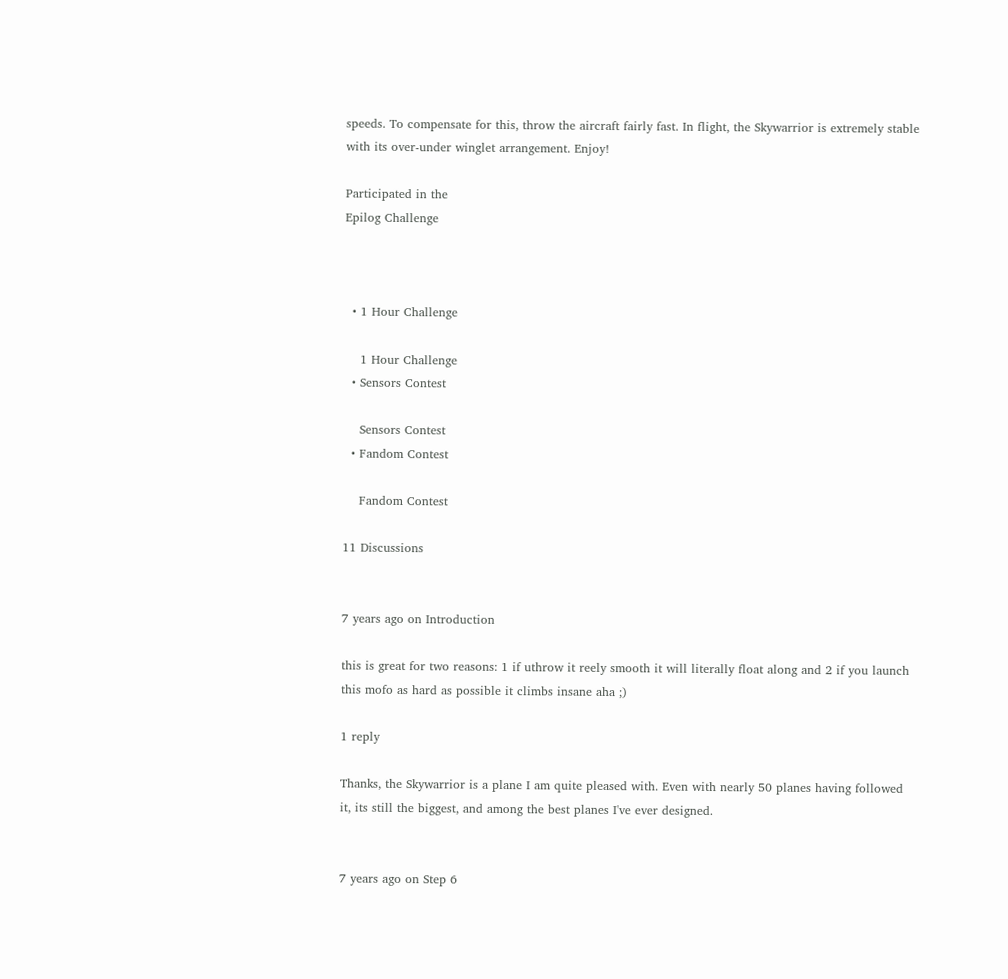speeds. To compensate for this, throw the aircraft fairly fast. In flight, the Skywarrior is extremely stable with its over-under winglet arrangement. Enjoy!

Participated in the
Epilog Challenge



  • 1 Hour Challenge

    1 Hour Challenge
  • Sensors Contest

    Sensors Contest
  • Fandom Contest

    Fandom Contest

11 Discussions


7 years ago on Introduction

this is great for two reasons: 1 if uthrow it reely smooth it will literally float along and 2 if you launch this mofo as hard as possible it climbs insane aha ;)

1 reply

Thanks, the Skywarrior is a plane I am quite pleased with. Even with nearly 50 planes having followed it, its still the biggest, and among the best planes I've ever designed.


7 years ago on Step 6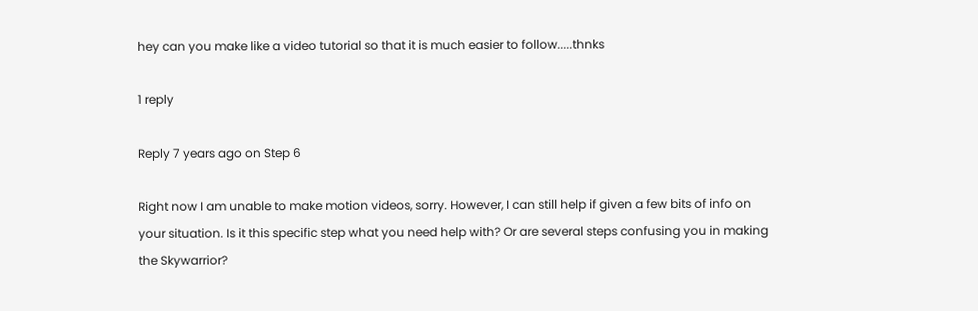hey can you make like a video tutorial so that it is much easier to follow.....thnks

1 reply

Reply 7 years ago on Step 6

Right now I am unable to make motion videos, sorry. However, I can still help if given a few bits of info on your situation. Is it this specific step what you need help with? Or are several steps confusing you in making the Skywarrior?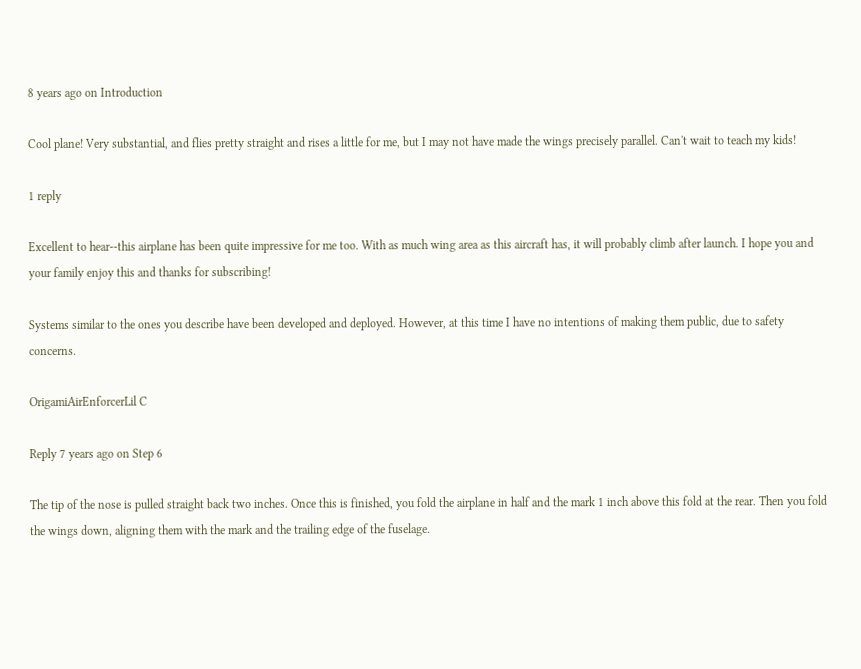8 years ago on Introduction

Cool plane! Very substantial, and flies pretty straight and rises a little for me, but I may not have made the wings precisely parallel. Can't wait to teach my kids!

1 reply

Excellent to hear--this airplane has been quite impressive for me too. With as much wing area as this aircraft has, it will probably climb after launch. I hope you and your family enjoy this and thanks for subscribing!

Systems similar to the ones you describe have been developed and deployed. However, at this time I have no intentions of making them public, due to safety concerns.

OrigamiAirEnforcerLil C

Reply 7 years ago on Step 6

The tip of the nose is pulled straight back two inches. Once this is finished, you fold the airplane in half and the mark 1 inch above this fold at the rear. Then you fold the wings down, aligning them with the mark and the trailing edge of the fuselage.